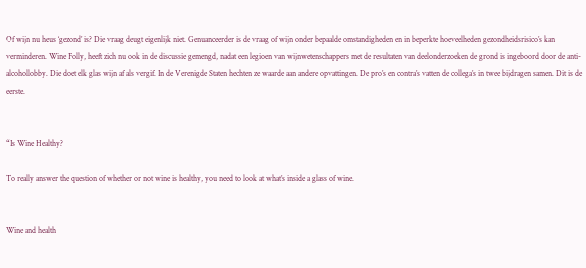Of wijn nu heus ‘gezond’ is? Die vraag deugt eigenlijk niet. Genuanceerder is de vraag of wijn onder bepaalde omstandigheden en in beperkte hoeveelheden gezondheidsrisico’s kan verminderen. Wine Folly, heeft zich nu ook in de discussie gemengd, nadat een legioen van wijnwetenschappers met de resultaten van deelonderzoeken de grond is ingeboord door de anti-alcohollobby. Die doet elk glas wijn af als vergif. In de Verenigde Staten hechten ze waarde aan andere opvattingen. De pro’s en contra’s vatten de collega’s in twee bijdragen samen. Dit is de eerste.


“Is Wine Healthy?

To really answer the question of whether or not wine is healthy, you need to look at what’s inside a glass of wine.


Wine and health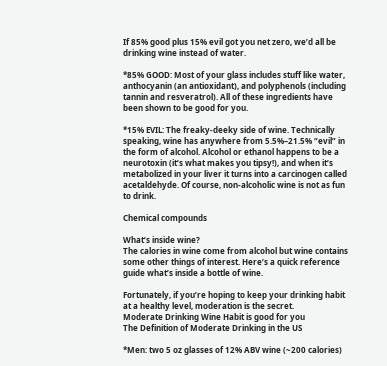If 85% good plus 15% evil got you net zero, we’d all be drinking wine instead of water.

*85% GOOD: Most of your glass includes stuff like water, anthocyanin (an antioxidant), and polyphenols (including tannin and resveratrol). All of these ingredients have been shown to be good for you.

*15% EVIL: The freaky-deeky side of wine. Technically speaking, wine has anywhere from 5.5%–21.5% “evil” in the form of alcohol. Alcohol or ethanol happens to be a neurotoxin (it’s what makes you tipsy!), and when it’s metabolized in your liver it turns into a carcinogen called acetaldehyde. Of course, non-alcoholic wine is not as fun to drink.

Chemical compounds

What’s inside wine?
The calories in wine come from alcohol but wine contains some other things of interest. Here’s a quick reference guide what’s inside a bottle of wine.

Fortunately, if you’re hoping to keep your drinking habit at a healthy level, moderation is the secret.
Moderate Drinking Wine Habit is good for you
The Definition of Moderate Drinking in the US

*Men: two 5 oz glasses of 12% ABV wine (~200 calories)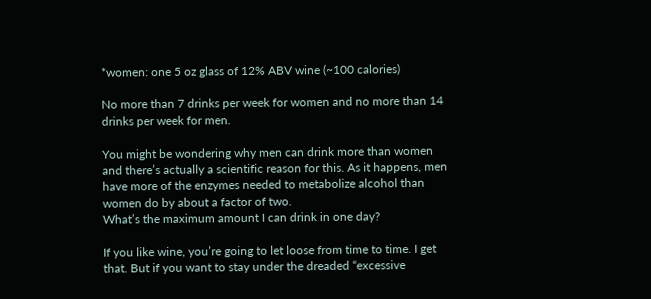*women: one 5 oz glass of 12% ABV wine (~100 calories)

No more than 7 drinks per week for women and no more than 14 drinks per week for men.

You might be wondering why men can drink more than women and there’s actually a scientific reason for this. As it happens, men have more of the enzymes needed to metabolize alcohol than women do by about a factor of two.
What’s the maximum amount I can drink in one day?

If you like wine, you’re going to let loose from time to time. I get that. But if you want to stay under the dreaded “excessive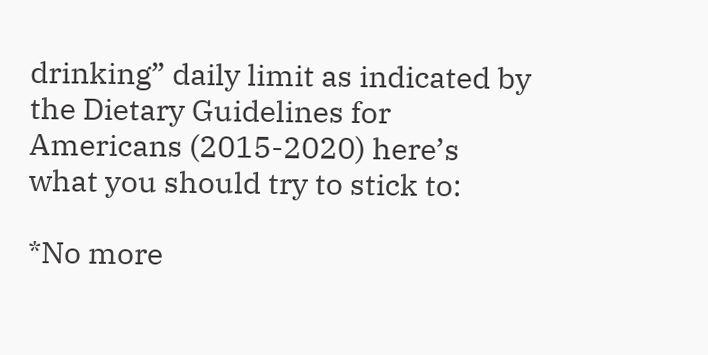drinking” daily limit as indicated by the Dietary Guidelines for Americans (2015-2020) here’s what you should try to stick to:

*No more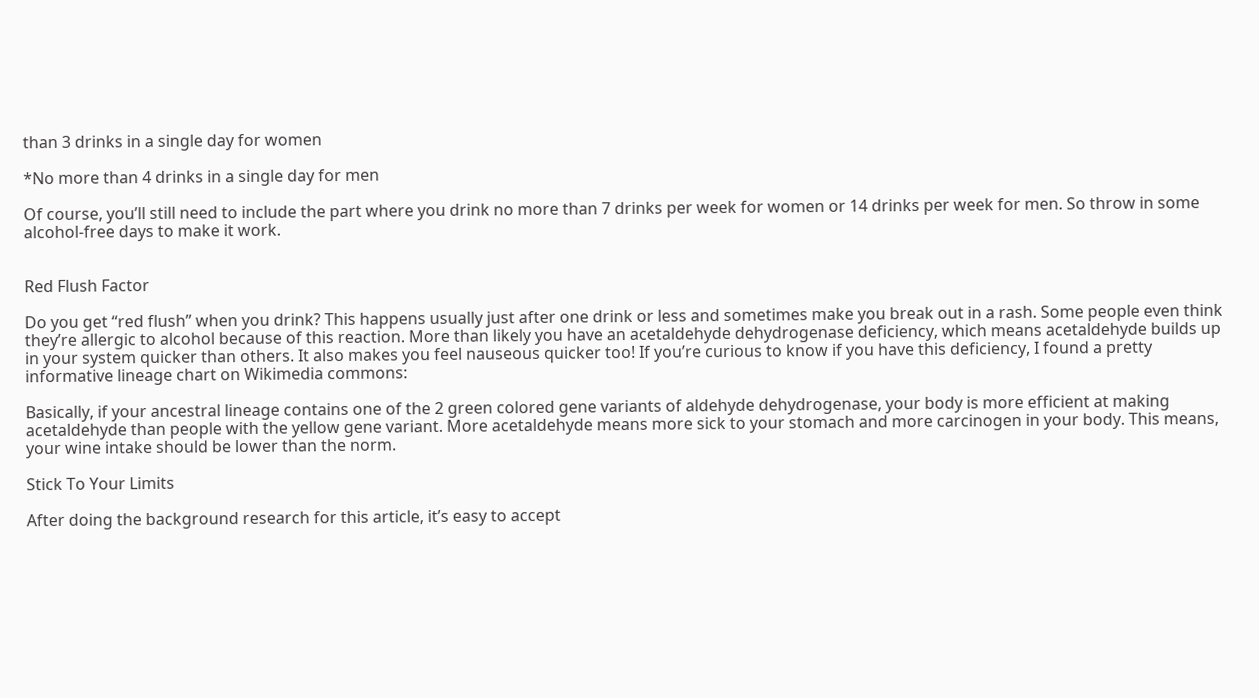than 3 drinks in a single day for women

*No more than 4 drinks in a single day for men

Of course, you’ll still need to include the part where you drink no more than 7 drinks per week for women or 14 drinks per week for men. So throw in some alcohol-free days to make it work.


Red Flush Factor

Do you get “red flush” when you drink? This happens usually just after one drink or less and sometimes make you break out in a rash. Some people even think they’re allergic to alcohol because of this reaction. More than likely you have an acetaldehyde dehydrogenase deficiency, which means acetaldehyde builds up in your system quicker than others. It also makes you feel nauseous quicker too! If you’re curious to know if you have this deficiency, I found a pretty informative lineage chart on Wikimedia commons:

Basically, if your ancestral lineage contains one of the 2 green colored gene variants of aldehyde dehydrogenase, your body is more efficient at making acetaldehyde than people with the yellow gene variant. More acetaldehyde means more sick to your stomach and more carcinogen in your body. This means, your wine intake should be lower than the norm.

Stick To Your Limits

After doing the background research for this article, it’s easy to accept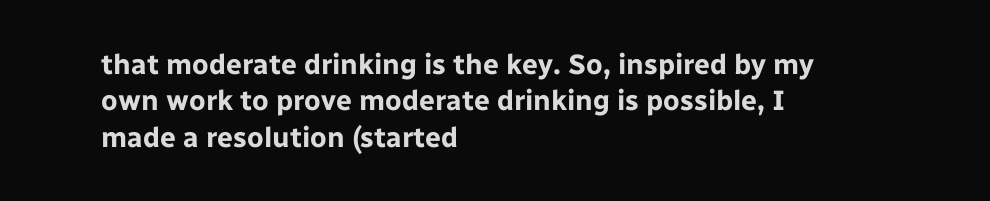that moderate drinking is the key. So, inspired by my own work to prove moderate drinking is possible, I made a resolution (started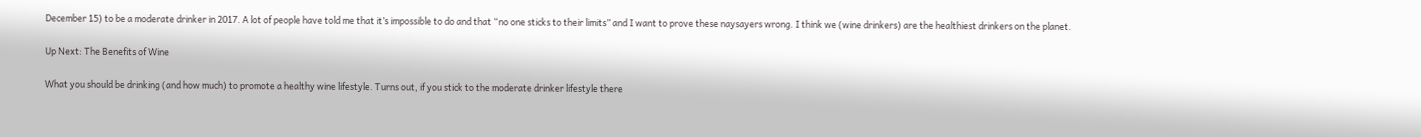December 15) to be a moderate drinker in 2017. A lot of people have told me that it’s impossible to do and that “no one sticks to their limits” and I want to prove these naysayers wrong. I think we (wine drinkers) are the healthiest drinkers on the planet.

Up Next: The Benefits of Wine

What you should be drinking (and how much) to promote a healthy wine lifestyle. Turns out, if you stick to the moderate drinker lifestyle there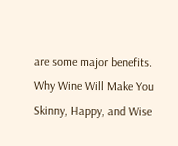are some major benefits.
Why Wine Will Make You Skinny, Happy, and Wise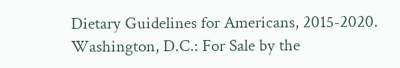Dietary Guidelines for Americans, 2015-2020. Washington, D.C.: For Sale by the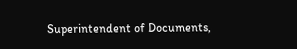Superintendent of Documents,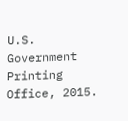U.S. Government Printing Office, 2015.